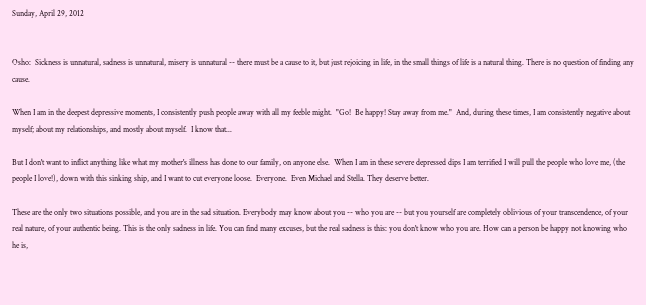Sunday, April 29, 2012


Osho:  Sickness is unnatural, sadness is unnatural, misery is unnatural -- there must be a cause to it, but just rejoicing in life, in the small things of life is a natural thing. There is no question of finding any cause.

When I am in the deepest depressive moments, I consistently push people away with all my feeble might.  "Go!  Be happy! Stay away from me."  And, during these times, I am consistently negative about myself; about my relationships, and mostly about myself.  I know that...

But I don't want to inflict anything like what my mother's illness has done to our family, on anyone else.  When I am in these severe depressed dips I am terrified I will pull the people who love me, (the people I love!), down with this sinking ship, and I want to cut everyone loose.  Everyone.  Even Michael and Stella. They deserve better.

These are the only two situations possible, and you are in the sad situation. Everybody may know about you -- who you are -- but you yourself are completely oblivious of your transcendence, of your real nature, of your authentic being. This is the only sadness in life. You can find many excuses, but the real sadness is this: you don't know who you are. How can a person be happy not knowing who he is,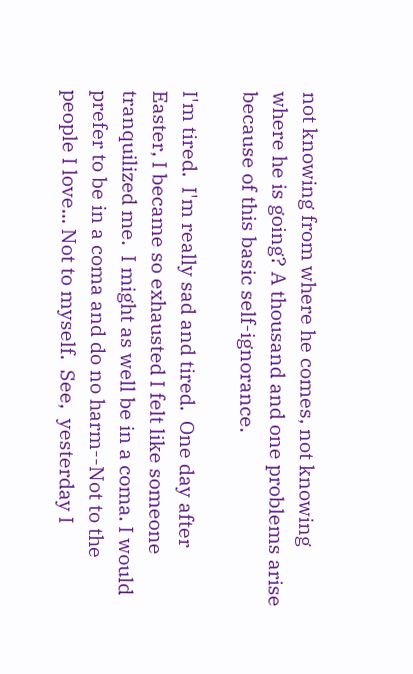not knowing from where he comes, not knowing where he is going? A thousand and one problems arise because of this basic self-ignorance.

I'm tired.  I'm really sad and tired.  One day after Easter, I became so exhausted I felt like someone tranquilized me.  I might as well be in a coma. I would prefer to be in a coma and do no harm--Not to the people I love... Not to myself.  See,  yesterday I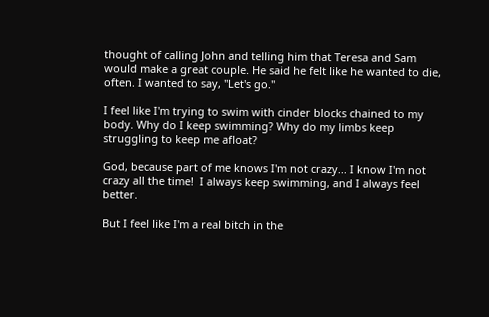thought of calling John and telling him that Teresa and Sam would make a great couple. He said he felt like he wanted to die, often. I wanted to say, "Let's go."

I feel like I'm trying to swim with cinder blocks chained to my body. Why do I keep swimming? Why do my limbs keep struggling to keep me afloat?

God, because part of me knows I'm not crazy... I know I'm not crazy all the time!  I always keep swimming, and I always feel better.

But I feel like I'm a real bitch in the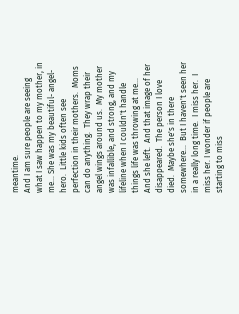meantime.
And I am sure people are seeing what I saw happen to my mother, in me... She was my beautiful- angel-hero.  Little kids often see perfection in their mothers.  Moms can do anything.  They wrap their angel wings around us.  My mother was infallible, and strong, and my lifeline when I couldn't handle things life was throwing at me...  And she left.  And that image of her disappeared.  The person I love died.  Maybe she's in there somewhere...  But I haven't seen her in a really long time.  I miss her.  I miss her. I wonder if people are starting to miss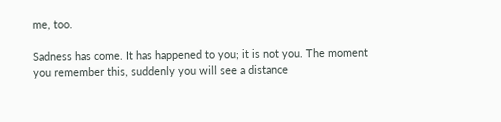me, too.

Sadness has come. It has happened to you; it is not you. The moment you remember this, suddenly you will see a distance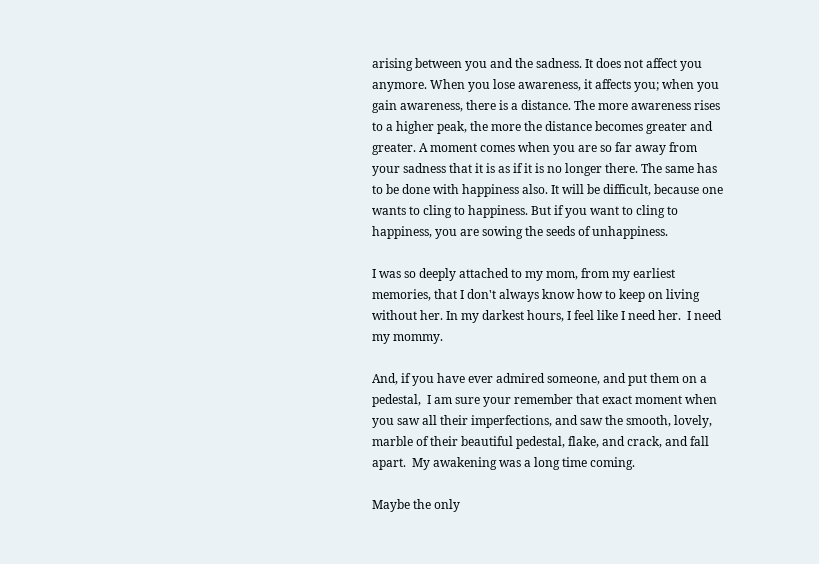arising between you and the sadness. It does not affect you anymore. When you lose awareness, it affects you; when you gain awareness, there is a distance. The more awareness rises to a higher peak, the more the distance becomes greater and greater. A moment comes when you are so far away from your sadness that it is as if it is no longer there. The same has to be done with happiness also. It will be difficult, because one wants to cling to happiness. But if you want to cling to happiness, you are sowing the seeds of unhappiness.

I was so deeply attached to my mom, from my earliest memories, that I don't always know how to keep on living without her. In my darkest hours, I feel like I need her.  I need my mommy.

And, if you have ever admired someone, and put them on a pedestal,  I am sure your remember that exact moment when you saw all their imperfections, and saw the smooth, lovely, marble of their beautiful pedestal, flake, and crack, and fall apart.  My awakening was a long time coming.

Maybe the only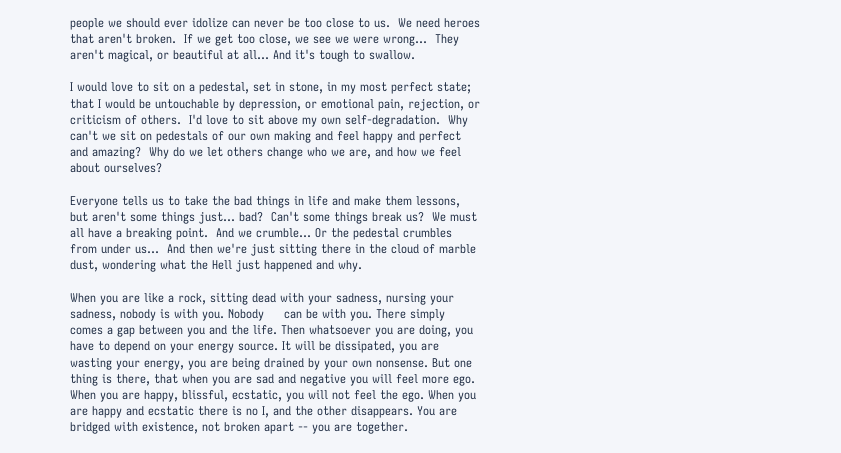people we should ever idolize can never be too close to us.  We need heroes that aren't broken.  If we get too close, we see we were wrong...  They aren't magical, or beautiful at all... And it's tough to swallow.

I would love to sit on a pedestal, set in stone, in my most perfect state; that I would be untouchable by depression, or emotional pain, rejection, or criticism of others.  I'd love to sit above my own self-degradation.  Why can't we sit on pedestals of our own making and feel happy and perfect and amazing?  Why do we let others change who we are, and how we feel about ourselves?

Everyone tells us to take the bad things in life and make them lessons, but aren't some things just... bad?  Can't some things break us?  We must all have a breaking point.  And we crumble... Or the pedestal crumbles from under us...  And then we're just sitting there in the cloud of marble dust, wondering what the Hell just happened and why.

When you are like a rock, sitting dead with your sadness, nursing your sadness, nobody is with you. Nobody     can be with you. There simply comes a gap between you and the life. Then whatsoever you are doing, you have to depend on your energy source. It will be dissipated, you are wasting your energy, you are being drained by your own nonsense. But one thing is there, that when you are sad and negative you will feel more ego. When you are happy, blissful, ecstatic, you will not feel the ego. When you are happy and ecstatic there is no I, and the other disappears. You are bridged with existence, not broken apart -- you are together.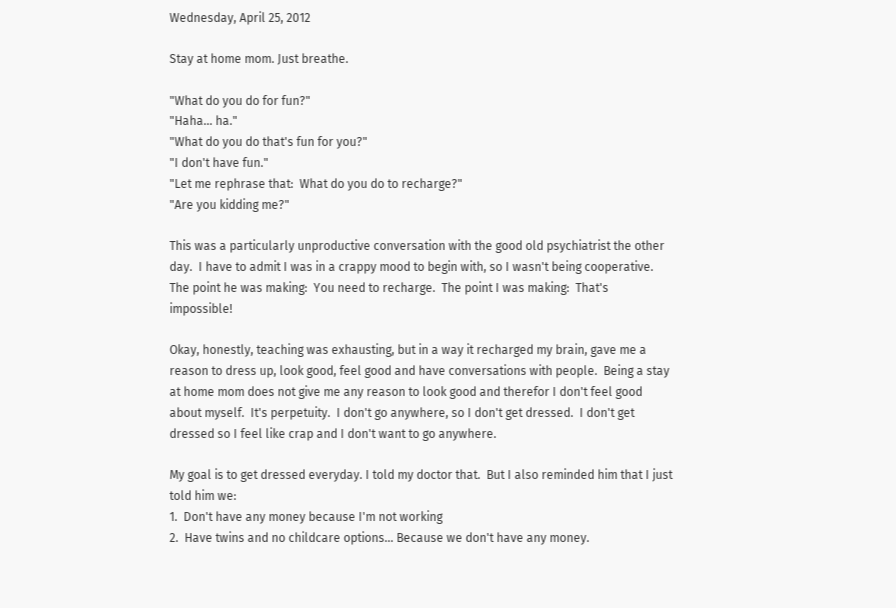Wednesday, April 25, 2012

Stay at home mom. Just breathe.

"What do you do for fun?"
"Haha... ha."
"What do you do that's fun for you?"
"I don't have fun."
"Let me rephrase that:  What do you do to recharge?"
"Are you kidding me?"

This was a particularly unproductive conversation with the good old psychiatrist the other day.  I have to admit I was in a crappy mood to begin with, so I wasn't being cooperative.  The point he was making:  You need to recharge.  The point I was making:  That's impossible!

Okay, honestly, teaching was exhausting, but in a way it recharged my brain, gave me a reason to dress up, look good, feel good and have conversations with people.  Being a stay at home mom does not give me any reason to look good and therefor I don't feel good about myself.  It's perpetuity.  I don't go anywhere, so I don't get dressed.  I don't get dressed so I feel like crap and I don't want to go anywhere.

My goal is to get dressed everyday. I told my doctor that.  But I also reminded him that I just told him we:
1.  Don't have any money because I'm not working
2.  Have twins and no childcare options... Because we don't have any money.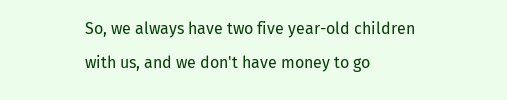So, we always have two five year-old children with us, and we don't have money to go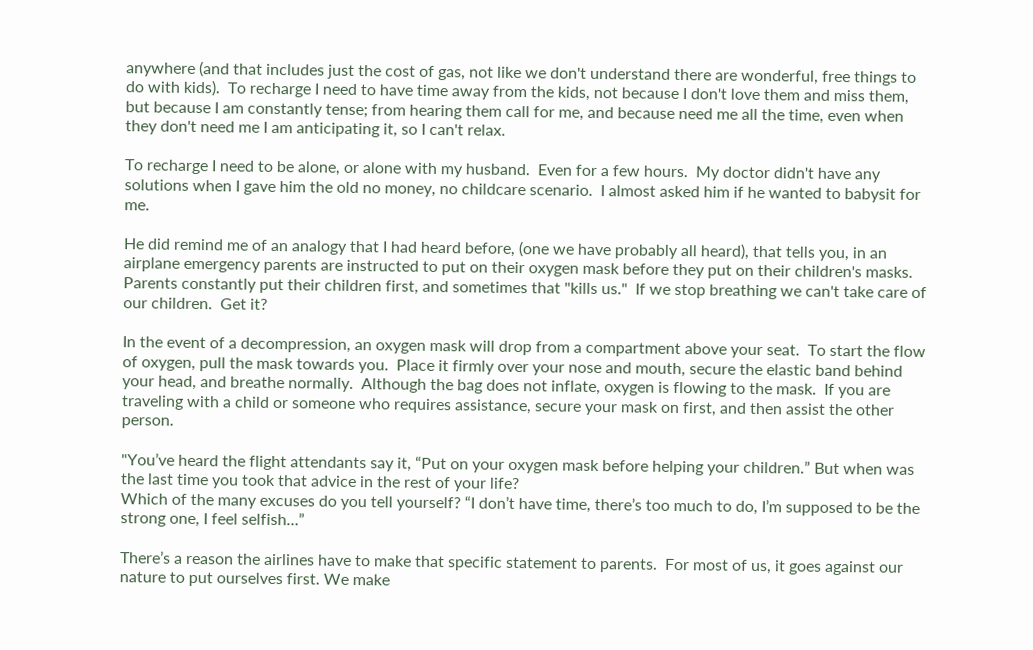anywhere (and that includes just the cost of gas, not like we don't understand there are wonderful, free things to do with kids).  To recharge I need to have time away from the kids, not because I don't love them and miss them, but because I am constantly tense; from hearing them call for me, and because need me all the time, even when they don't need me I am anticipating it, so I can't relax.

To recharge I need to be alone, or alone with my husband.  Even for a few hours.  My doctor didn't have any solutions when I gave him the old no money, no childcare scenario.  I almost asked him if he wanted to babysit for me.

He did remind me of an analogy that I had heard before, (one we have probably all heard), that tells you, in an airplane emergency parents are instructed to put on their oxygen mask before they put on their children's masks.  Parents constantly put their children first, and sometimes that "kills us."  If we stop breathing we can't take care of our children.  Get it?

In the event of a decompression, an oxygen mask will drop from a compartment above your seat.  To start the flow of oxygen, pull the mask towards you.  Place it firmly over your nose and mouth, secure the elastic band behind your head, and breathe normally.  Although the bag does not inflate, oxygen is flowing to the mask.  If you are traveling with a child or someone who requires assistance, secure your mask on first, and then assist the other person.

"You’ve heard the flight attendants say it, “Put on your oxygen mask before helping your children.” But when was the last time you took that advice in the rest of your life?
Which of the many excuses do you tell yourself? “I don’t have time, there’s too much to do, I’m supposed to be the strong one, I feel selfish…”

There’s a reason the airlines have to make that specific statement to parents.  For most of us, it goes against our nature to put ourselves first. We make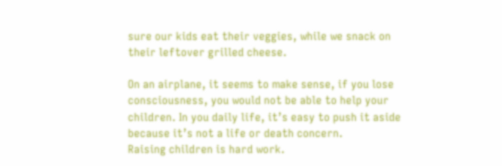sure our kids eat their veggies, while we snack on their leftover grilled cheese.

On an airplane, it seems to make sense, if you lose consciousness, you would not be able to help your children. In you daily life, it’s easy to push it aside because it’s not a life or death concern.
Raising children is hard work.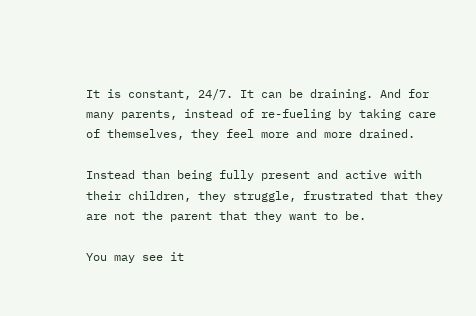It is constant, 24/7. It can be draining. And for many parents, instead of re-fueling by taking care of themselves, they feel more and more drained.

Instead than being fully present and active with their children, they struggle, frustrated that they are not the parent that they want to be.

You may see it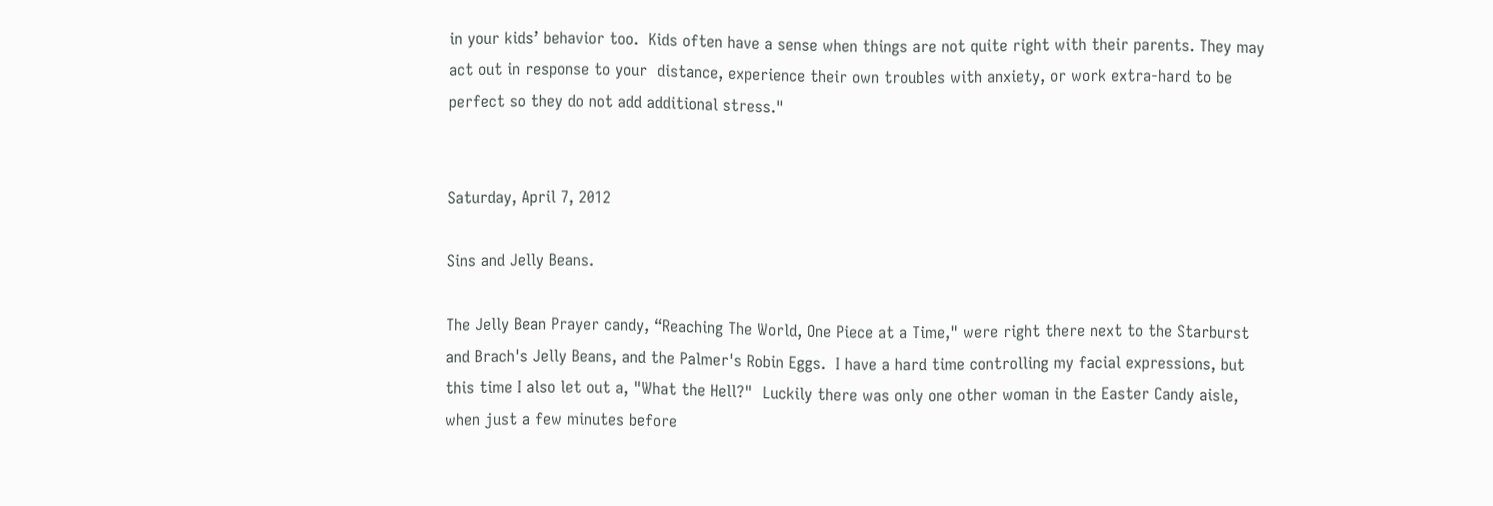in your kids’ behavior too.  Kids often have a sense when things are not quite right with their parents. They may act out in response to your  distance, experience their own troubles with anxiety, or work extra-hard to be perfect so they do not add additional stress."


Saturday, April 7, 2012

Sins and Jelly Beans.

The Jelly Bean Prayer candy, “Reaching The World, One Piece at a Time," were right there next to the Starburst and Brach's Jelly Beans, and the Palmer's Robin Eggs.  I have a hard time controlling my facial expressions, but this time I also let out a, "What the Hell?"  Luckily there was only one other woman in the Easter Candy aisle, when just a few minutes before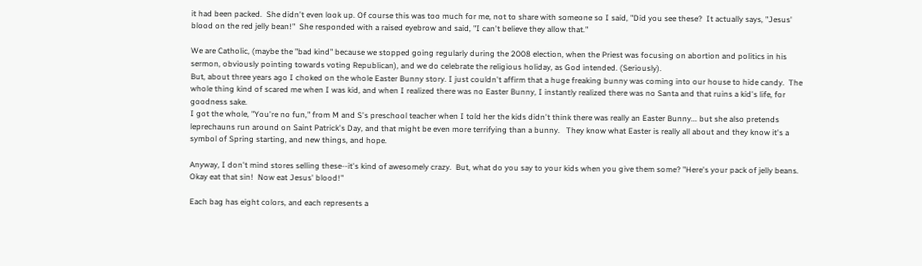it had been packed.  She didn't even look up. Of course this was too much for me, not to share with someone so I said, "Did you see these?  It actually says, "Jesus' blood on the red jelly bean!"  She responded with a raised eyebrow and said, "I can't believe they allow that."

We are Catholic, (maybe the "bad kind" because we stopped going regularly during the 2008 election, when the Priest was focusing on abortion and politics in his sermon, obviously pointing towards voting Republican), and we do celebrate the religious holiday, as God intended. (Seriously).
But, about three years ago I choked on the whole Easter Bunny story. I just couldn't affirm that a huge freaking bunny was coming into our house to hide candy.  The whole thing kind of scared me when I was kid, and when I realized there was no Easter Bunny, I instantly realized there was no Santa and that ruins a kid's life, for goodness sake.
I got the whole, "You're no fun," from M and S's preschool teacher when I told her the kids didn't think there was really an Easter Bunny... but she also pretends leprechauns run around on Saint Patrick's Day, and that might be even more terrifying than a bunny.   They know what Easter is really all about and they know it's a symbol of Spring starting, and new things, and hope.

Anyway, I don't mind stores selling these--it's kind of awesomely crazy.  But, what do you say to your kids when you give them some? "Here's your pack of jelly beans.  Okay eat that sin!  Now eat Jesus' blood!"

Each bag has eight colors, and each represents a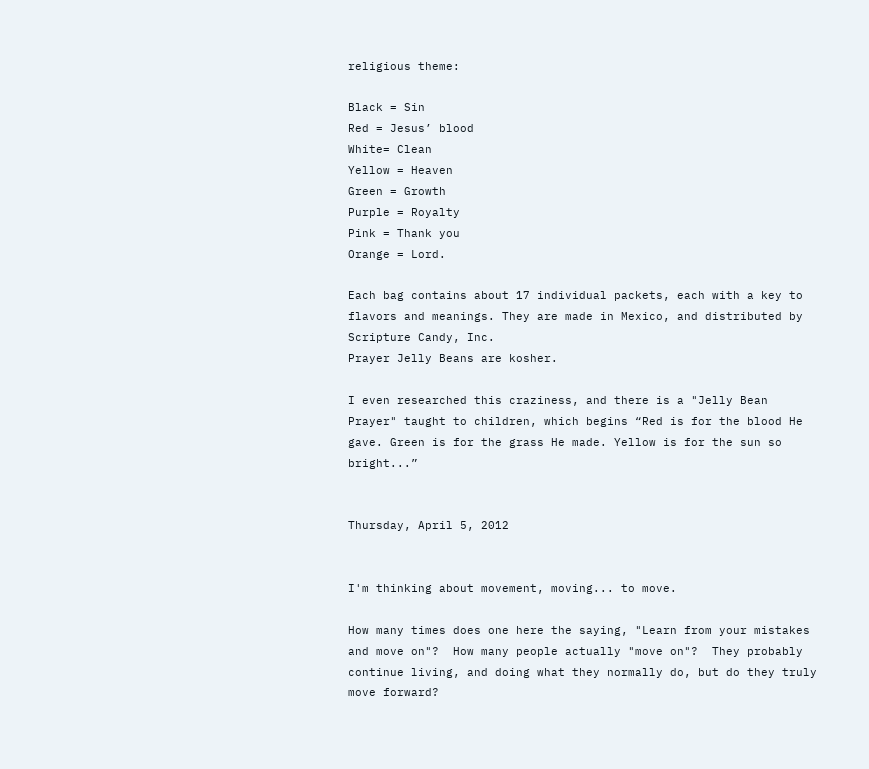religious theme:

Black = Sin
Red = Jesus’ blood
White= Clean
Yellow = Heaven
Green = Growth
Purple = Royalty
Pink = Thank you
Orange = Lord.

Each bag contains about 17 individual packets, each with a key to flavors and meanings. They are made in Mexico, and distributed by Scripture Candy, Inc.
Prayer Jelly Beans are kosher.

I even researched this craziness, and there is a "Jelly Bean Prayer" taught to children, which begins “Red is for the blood He gave. Green is for the grass He made. Yellow is for the sun so bright...”


Thursday, April 5, 2012


I'm thinking about movement, moving... to move.

How many times does one here the saying, "Learn from your mistakes and move on"?  How many people actually "move on"?  They probably continue living, and doing what they normally do, but do they truly move forward?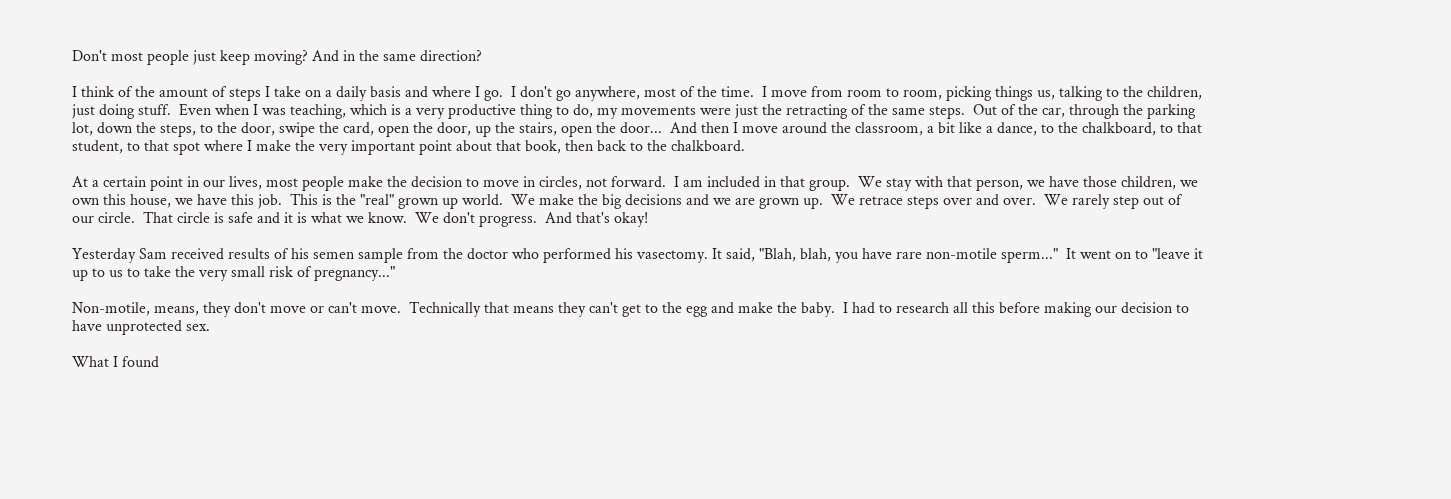Don't most people just keep moving? And in the same direction?

I think of the amount of steps I take on a daily basis and where I go.  I don't go anywhere, most of the time.  I move from room to room, picking things us, talking to the children, just doing stuff.  Even when I was teaching, which is a very productive thing to do, my movements were just the retracting of the same steps.  Out of the car, through the parking lot, down the steps, to the door, swipe the card, open the door, up the stairs, open the door...  And then I move around the classroom, a bit like a dance, to the chalkboard, to that student, to that spot where I make the very important point about that book, then back to the chalkboard.

At a certain point in our lives, most people make the decision to move in circles, not forward.  I am included in that group.  We stay with that person, we have those children, we own this house, we have this job.  This is the "real" grown up world.  We make the big decisions and we are grown up.  We retrace steps over and over.  We rarely step out of our circle.  That circle is safe and it is what we know.  We don't progress.  And that's okay!

Yesterday Sam received results of his semen sample from the doctor who performed his vasectomy. It said, "Blah, blah, you have rare non-motile sperm..."  It went on to "leave it up to us to take the very small risk of pregnancy..."

Non-motile, means, they don't move or can't move.  Technically that means they can't get to the egg and make the baby.  I had to research all this before making our decision to have unprotected sex.

What I found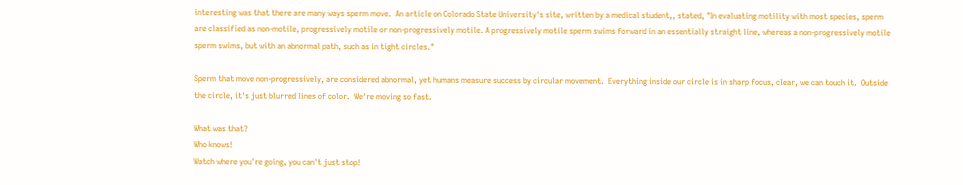interesting was that there are many ways sperm move.  An article on Colorado State University's site, written by a medical student,, stated, "In evaluating motility with most species, sperm are classified as non-motile, progressively motile or non-progressively motile. A progressively motile sperm swims forward in an essentially straight line, whereas a non-progressively motile sperm swims, but with an abnormal path, such as in tight circles."

Sperm that move non-progressively, are considered abnormal, yet humans measure success by circular movement.  Everything inside our circle is in sharp focus, clear, we can touch it.  Outside the circle, it's just blurred lines of color.  We're moving so fast.

What was that?
Who knows!
Watch where you're going, you can't just stop!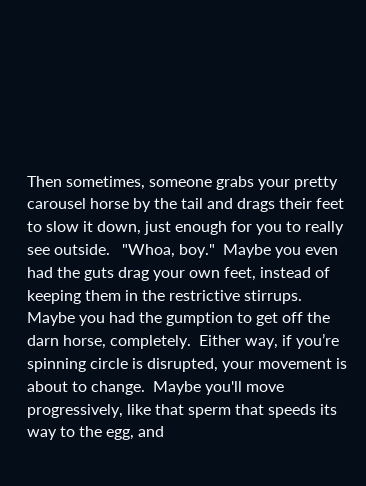Then sometimes, someone grabs your pretty carousel horse by the tail and drags their feet to slow it down, just enough for you to really see outside.   "Whoa, boy."  Maybe you even had the guts drag your own feet, instead of keeping them in the restrictive stirrups.  Maybe you had the gumption to get off the darn horse, completely.  Either way, if you’re spinning circle is disrupted, your movement is about to change.  Maybe you'll move progressively, like that sperm that speeds its way to the egg, and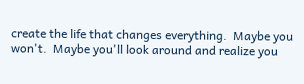create the life that changes everything.  Maybe you won't.  Maybe you'll look around and realize you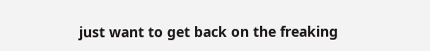just want to get back on the freaking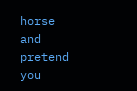horse and pretend you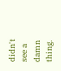didn't see a damn thing.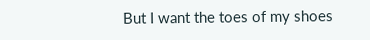But I want the toes of my shoes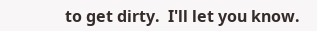to get dirty.  I'll let you know.